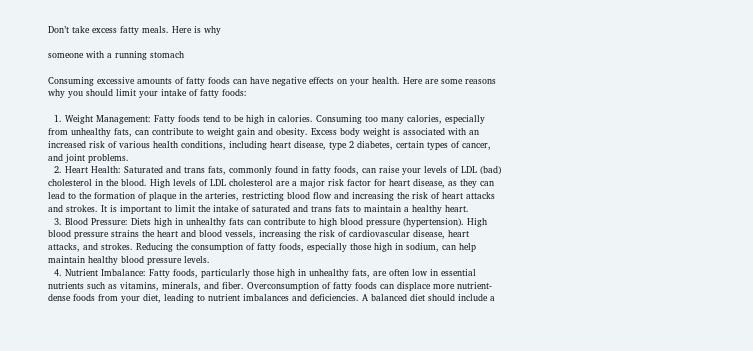Don’t take excess fatty meals. Here is why

someone with a running stomach

Consuming excessive amounts of fatty foods can have negative effects on your health. Here are some reasons why you should limit your intake of fatty foods:

  1. Weight Management: Fatty foods tend to be high in calories. Consuming too many calories, especially from unhealthy fats, can contribute to weight gain and obesity. Excess body weight is associated with an increased risk of various health conditions, including heart disease, type 2 diabetes, certain types of cancer, and joint problems.
  2. Heart Health: Saturated and trans fats, commonly found in fatty foods, can raise your levels of LDL (bad) cholesterol in the blood. High levels of LDL cholesterol are a major risk factor for heart disease, as they can lead to the formation of plaque in the arteries, restricting blood flow and increasing the risk of heart attacks and strokes. It is important to limit the intake of saturated and trans fats to maintain a healthy heart.
  3. Blood Pressure: Diets high in unhealthy fats can contribute to high blood pressure (hypertension). High blood pressure strains the heart and blood vessels, increasing the risk of cardiovascular disease, heart attacks, and strokes. Reducing the consumption of fatty foods, especially those high in sodium, can help maintain healthy blood pressure levels.
  4. Nutrient Imbalance: Fatty foods, particularly those high in unhealthy fats, are often low in essential nutrients such as vitamins, minerals, and fiber. Overconsumption of fatty foods can displace more nutrient-dense foods from your diet, leading to nutrient imbalances and deficiencies. A balanced diet should include a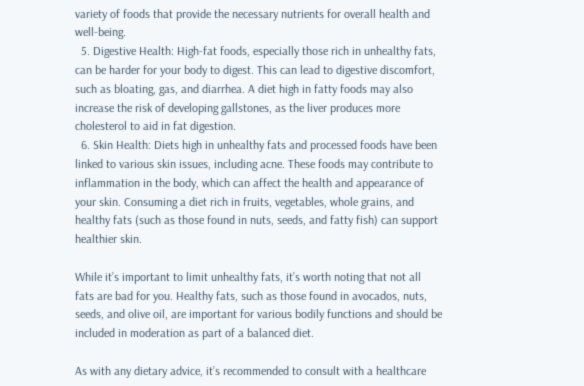variety of foods that provide the necessary nutrients for overall health and well-being.
  5. Digestive Health: High-fat foods, especially those rich in unhealthy fats, can be harder for your body to digest. This can lead to digestive discomfort, such as bloating, gas, and diarrhea. A diet high in fatty foods may also increase the risk of developing gallstones, as the liver produces more cholesterol to aid in fat digestion.
  6. Skin Health: Diets high in unhealthy fats and processed foods have been linked to various skin issues, including acne. These foods may contribute to inflammation in the body, which can affect the health and appearance of your skin. Consuming a diet rich in fruits, vegetables, whole grains, and healthy fats (such as those found in nuts, seeds, and fatty fish) can support healthier skin.

While it’s important to limit unhealthy fats, it’s worth noting that not all fats are bad for you. Healthy fats, such as those found in avocados, nuts, seeds, and olive oil, are important for various bodily functions and should be included in moderation as part of a balanced diet.

As with any dietary advice, it’s recommended to consult with a healthcare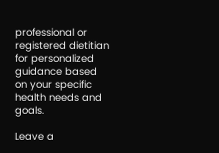professional or registered dietitian for personalized guidance based on your specific health needs and goals.

Leave a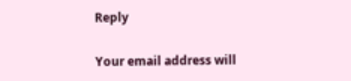Reply

Your email address will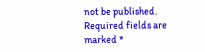not be published. Required fields are marked *